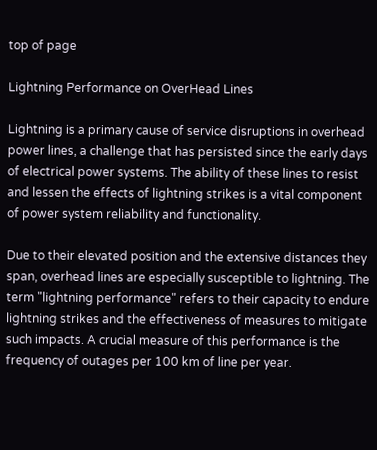top of page

Lightning Performance on OverHead Lines

Lightning is a primary cause of service disruptions in overhead power lines, a challenge that has persisted since the early days of electrical power systems. The ability of these lines to resist and lessen the effects of lightning strikes is a vital component of power system reliability and functionality.

Due to their elevated position and the extensive distances they span, overhead lines are especially susceptible to lightning. The term "lightning performance" refers to their capacity to endure lightning strikes and the effectiveness of measures to mitigate such impacts. A crucial measure of this performance is the frequency of outages per 100 km of line per year.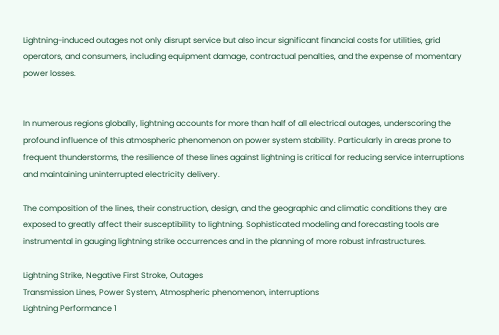Lightning-induced outages not only disrupt service but also incur significant financial costs for utilities, grid operators, and consumers, including equipment damage, contractual penalties, and the expense of momentary power losses.


In numerous regions globally, lightning accounts for more than half of all electrical outages, underscoring the profound influence of this atmospheric phenomenon on power system stability. Particularly in areas prone to frequent thunderstorms, the resilience of these lines against lightning is critical for reducing service interruptions and maintaining uninterrupted electricity delivery.

The composition of the lines, their construction, design, and the geographic and climatic conditions they are exposed to greatly affect their susceptibility to lightning. Sophisticated modeling and forecasting tools are instrumental in gauging lightning strike occurrences and in the planning of more robust infrastructures.

Lightning Strike, Negative First Stroke, Outages
Transmission Lines, Power System, Atmospheric phenomenon, interruptions
Lightning Performance 1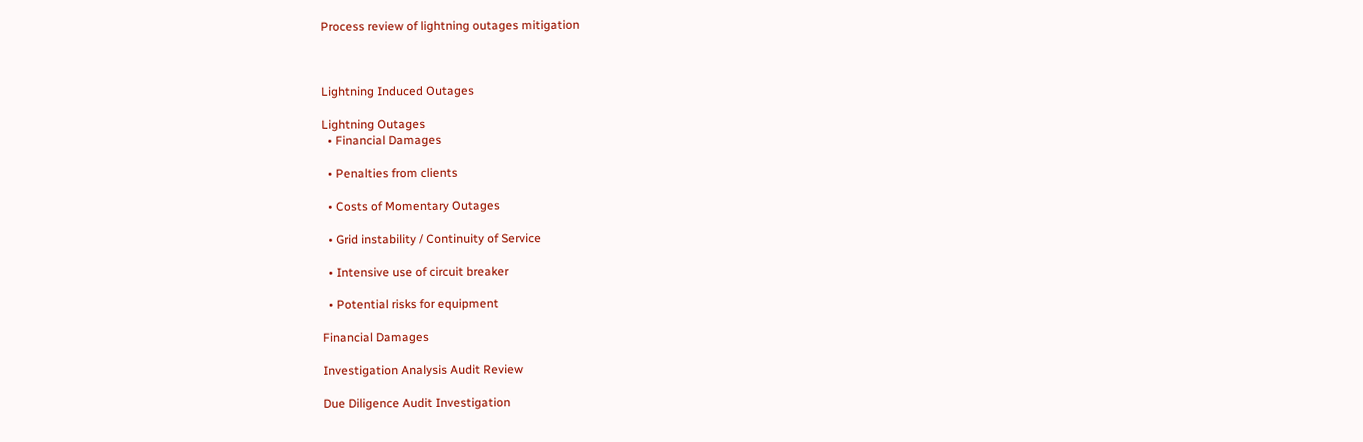Process review of lightning outages mitigation



Lightning Induced Outages

Lightning Outages
  • Financial Damages

  • Penalties from clients

  • Costs of Momentary Outages

  • Grid instability / Continuity of Service

  • Intensive use of circuit breaker

  • Potential risks for equipment

Financial Damages

Investigation Analysis Audit Review

Due Diligence Audit Investigation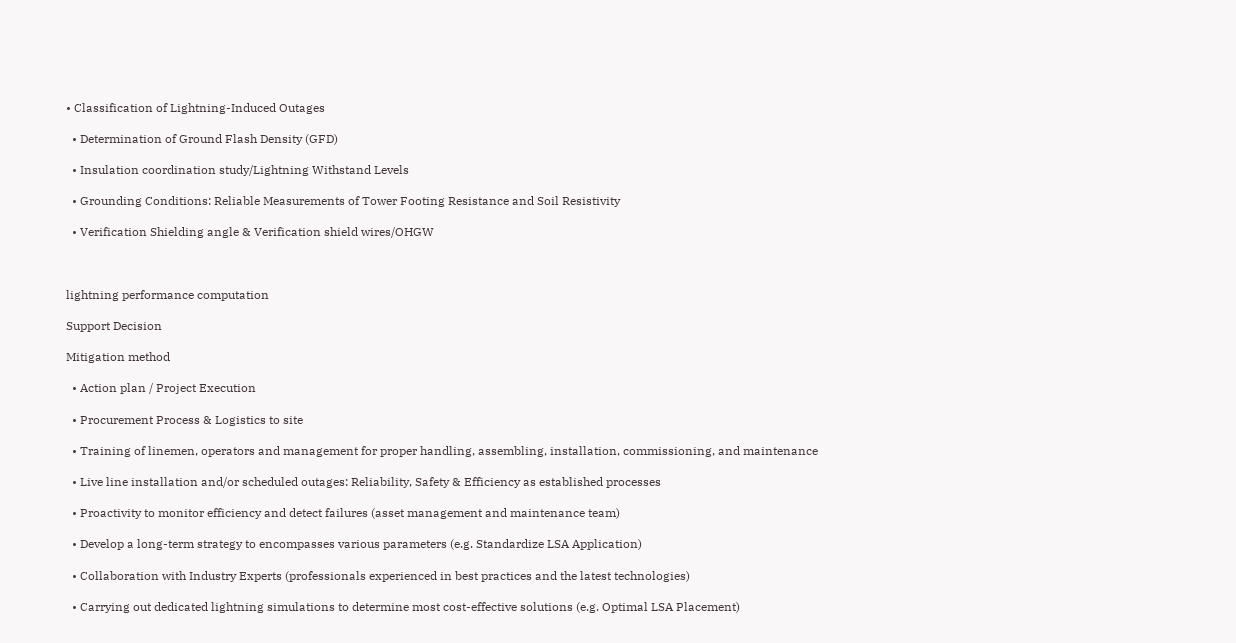• Classification of Lightning-Induced Outages

  • Determination of Ground Flash Density (GFD)

  • Insulation coordination study/Lightning Withstand Levels

  • Grounding Conditions: Reliable Measurements of Tower Footing Resistance and Soil Resistivity

  • Verification Shielding angle & Verification shield wires/OHGW



lightning performance computation

Support Decision

Mitigation method

  • Action plan / Project Execution

  • Procurement Process & Logistics to site

  • Training of linemen, operators and management for proper handling, assembling, installation, commissioning, and maintenance

  • Live line installation and/or scheduled outages: Reliability, Safety & Efficiency as established processes

  • Proactivity to monitor efficiency and detect failures (asset management and maintenance team)

  • Develop a long-term strategy to encompasses various parameters (e.g. Standardize LSA Application)

  • Collaboration with Industry Experts (professionals experienced in best practices and the latest technologies)

  • Carrying out dedicated lightning simulations to determine most cost-effective solutions (e.g. Optimal LSA Placement)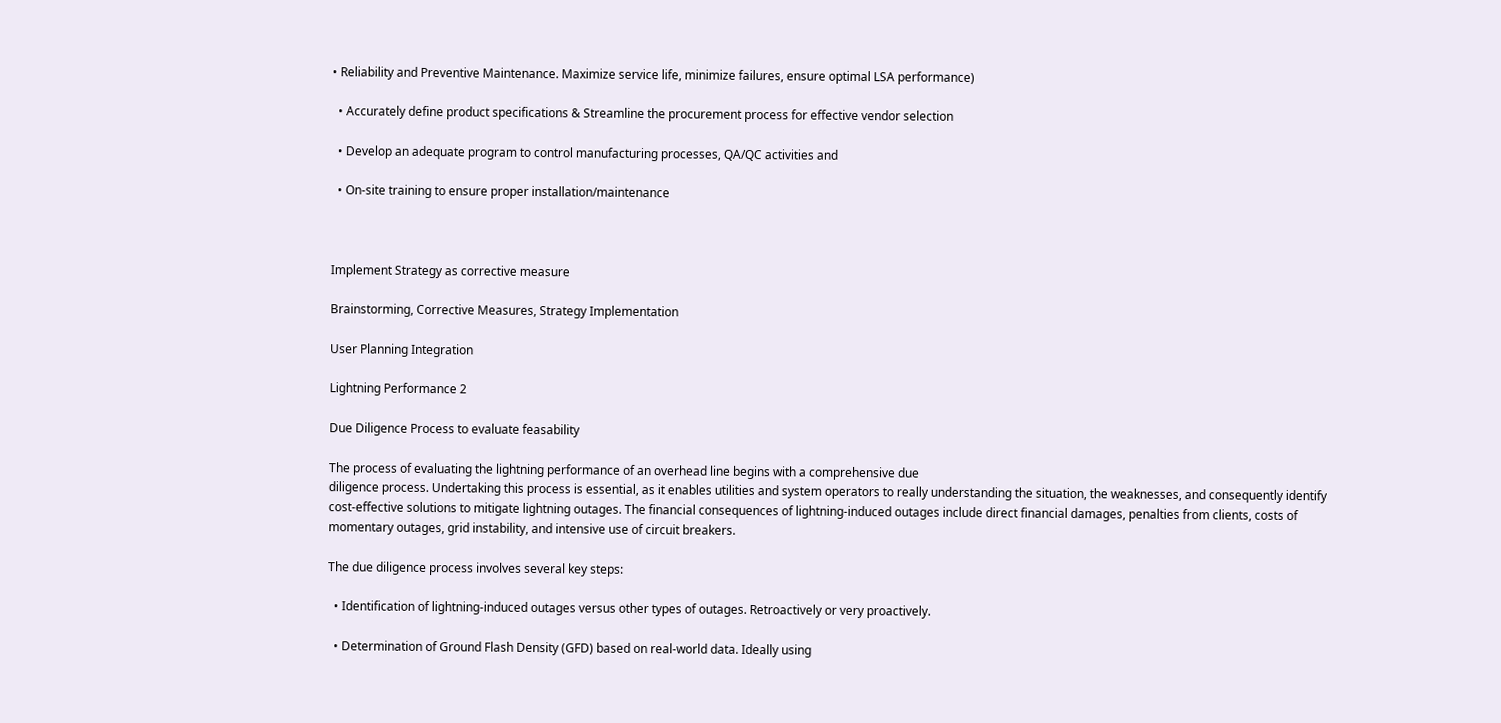• Reliability and Preventive Maintenance. Maximize service life, minimize failures, ensure optimal LSA performance)

  • Accurately define product specifications & Streamline the procurement process for effective vendor selection

  • Develop an adequate program to control manufacturing processes, QA/QC activities and

  • On-site training to ensure proper installation/maintenance



Implement Strategy as corrective measure

Brainstorming, Corrective Measures, Strategy Implementation

User Planning Integration

Lightning Performance 2

Due Diligence Process to evaluate feasability

The process of evaluating the lightning performance of an overhead line begins with a comprehensive due
diligence process. Undertaking this process is essential, as it enables utilities and system operators to really understanding the situation, the weaknesses, and consequently identify cost-effective solutions to mitigate lightning outages. The financial consequences of lightning-induced outages include direct financial damages, penalties from clients, costs of momentary outages, grid instability, and intensive use of circuit breakers.

The due diligence process involves several key steps:

  • Identification of lightning-induced outages versus other types of outages. Retroactively or very proactively.

  • Determination of Ground Flash Density (GFD) based on real-world data. Ideally using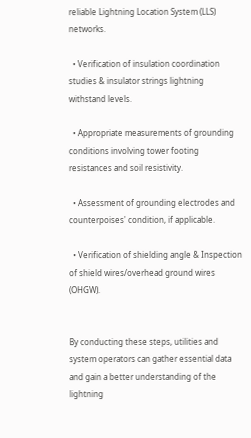reliable Lightning Location System (LLS) networks.

  • Verification of insulation coordination studies & insulator strings lightning withstand levels.

  • Appropriate measurements of grounding conditions involving tower footing resistances and soil resistivity.

  • Assessment of grounding electrodes and counterpoises' condition, if applicable.

  • Verification of shielding angle & Inspection of shield wires/overhead ground wires (OHGW).


By conducting these steps, utilities and system operators can gather essential data and gain a better understanding of the lightning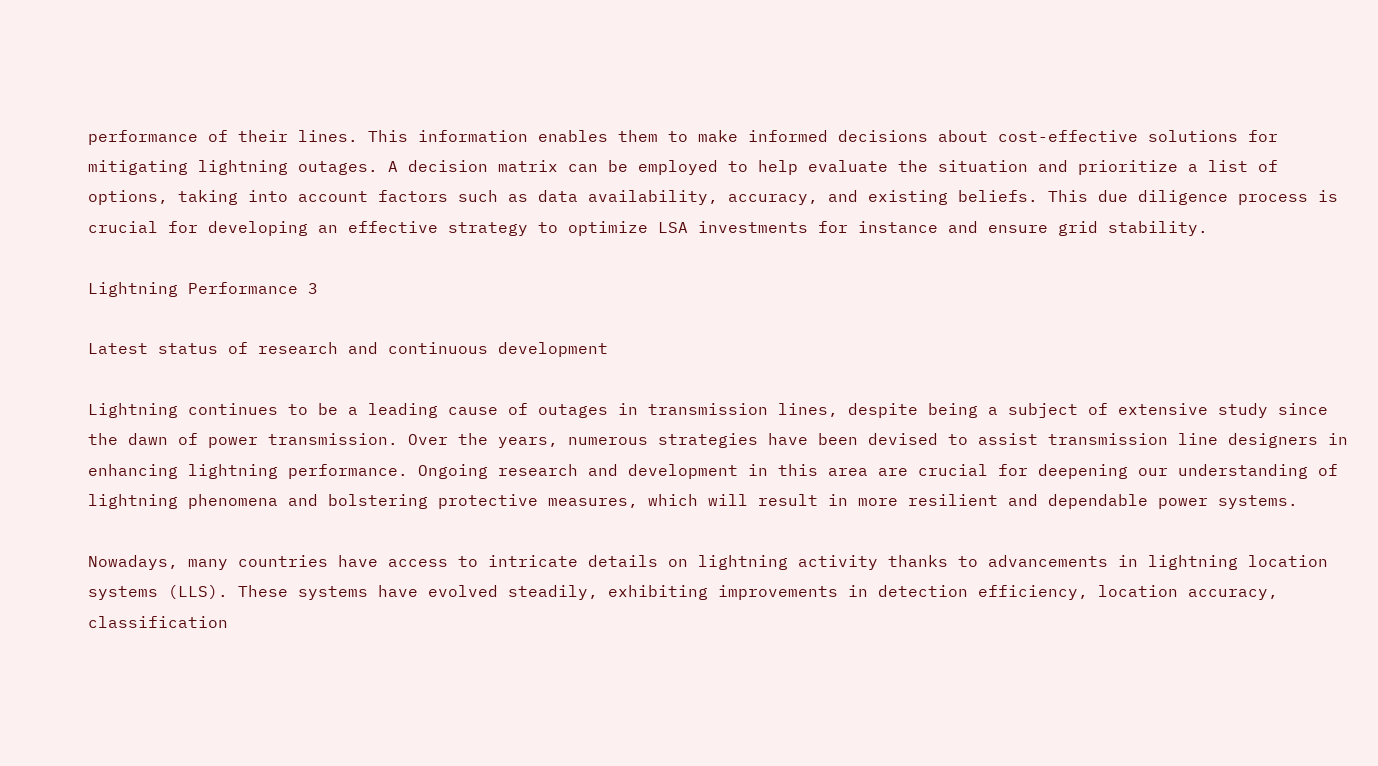performance of their lines. This information enables them to make informed decisions about cost-effective solutions for mitigating lightning outages. A decision matrix can be employed to help evaluate the situation and prioritize a list of options, taking into account factors such as data availability, accuracy, and existing beliefs. This due diligence process is crucial for developing an effective strategy to optimize LSA investments for instance and ensure grid stability.

Lightning Performance 3

Latest status of research and continuous development

Lightning continues to be a leading cause of outages in transmission lines, despite being a subject of extensive study since the dawn of power transmission. Over the years, numerous strategies have been devised to assist transmission line designers in enhancing lightning performance. Ongoing research and development in this area are crucial for deepening our understanding of lightning phenomena and bolstering protective measures, which will result in more resilient and dependable power systems.

Nowadays, many countries have access to intricate details on lightning activity thanks to advancements in lightning location systems (LLS). These systems have evolved steadily, exhibiting improvements in detection efficiency, location accuracy, classification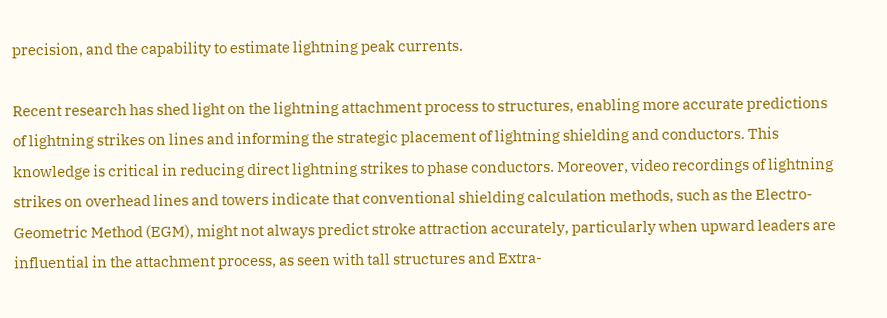precision, and the capability to estimate lightning peak currents.

Recent research has shed light on the lightning attachment process to structures, enabling more accurate predictions of lightning strikes on lines and informing the strategic placement of lightning shielding and conductors. This knowledge is critical in reducing direct lightning strikes to phase conductors. Moreover, video recordings of lightning strikes on overhead lines and towers indicate that conventional shielding calculation methods, such as the Electro-Geometric Method (EGM), might not always predict stroke attraction accurately, particularly when upward leaders are influential in the attachment process, as seen with tall structures and Extra-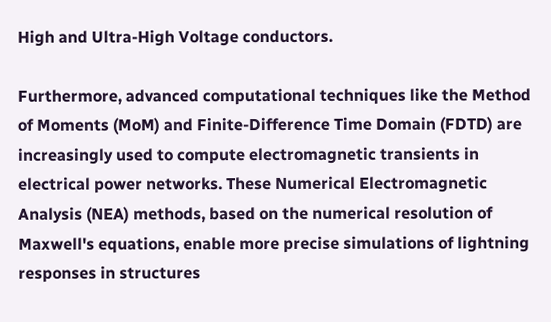High and Ultra-High Voltage conductors.

Furthermore, advanced computational techniques like the Method of Moments (MoM) and Finite-Difference Time Domain (FDTD) are increasingly used to compute electromagnetic transients in electrical power networks. These Numerical Electromagnetic Analysis (NEA) methods, based on the numerical resolution of Maxwell's equations, enable more precise simulations of lightning responses in structures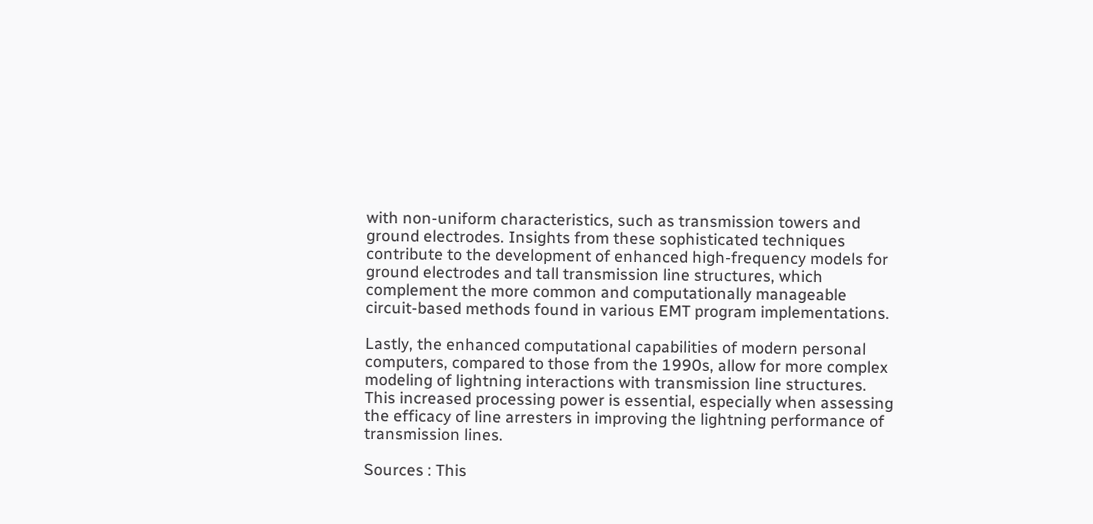with non-uniform characteristics, such as transmission towers and ground electrodes. Insights from these sophisticated techniques contribute to the development of enhanced high-frequency models for ground electrodes and tall transmission line structures, which complement the more common and computationally manageable circuit-based methods found in various EMT program implementations.

Lastly, the enhanced computational capabilities of modern personal computers, compared to those from the 1990s, allow for more complex modeling of lightning interactions with transmission line structures. This increased processing power is essential, especially when assessing the efficacy of line arresters in improving the lightning performance of transmission lines.

Sources : This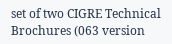set of two CIGRE Technical Brochures (063 version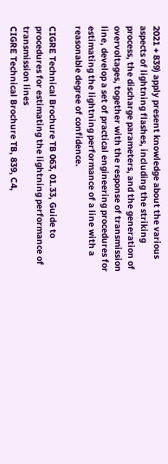2021 + 839) apply present knowledge about the various aspects of lightning flashes, including the striking process, the discharge parameters, and the generation of overvoltages, together with the response of transmission line, develop a set of practical engineering procedures for estimating the lightning performance of a line with a reasonable degree of confidence.

CIGRE Technical Brochure TB 063, 01.33, Guide to procedures for estimating the lightning performance of transmission lines
CIGRE Technical Brochure TB, 839, C4,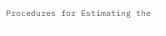Procedures for Estimating the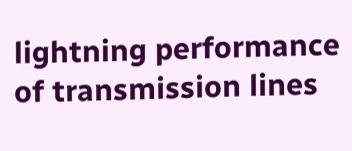lightning performance of transmission lines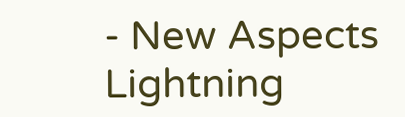- New Aspects
Lightning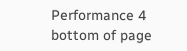Performance 4
bottom of page